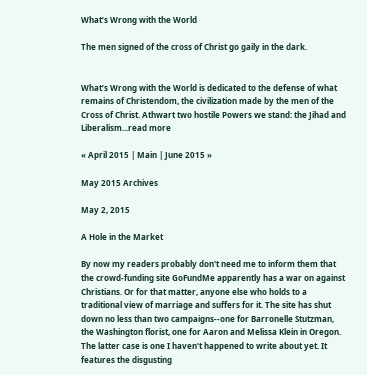What’s Wrong with the World

The men signed of the cross of Christ go gaily in the dark.


What’s Wrong with the World is dedicated to the defense of what remains of Christendom, the civilization made by the men of the Cross of Christ. Athwart two hostile Powers we stand: the Jihad and Liberalism...read more

« April 2015 | Main | June 2015 »

May 2015 Archives

May 2, 2015

A Hole in the Market

By now my readers probably don't need me to inform them that the crowd-funding site GoFundMe apparently has a war on against Christians. Or for that matter, anyone else who holds to a traditional view of marriage and suffers for it. The site has shut down no less than two campaigns--one for Barronelle Stutzman, the Washington florist, one for Aaron and Melissa Klein in Oregon. The latter case is one I haven't happened to write about yet. It features the disgusting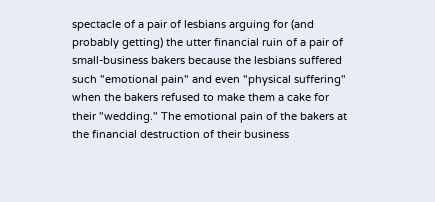spectacle of a pair of lesbians arguing for (and probably getting) the utter financial ruin of a pair of small-business bakers because the lesbians suffered such "emotional pain" and even "physical suffering" when the bakers refused to make them a cake for their "wedding." The emotional pain of the bakers at the financial destruction of their business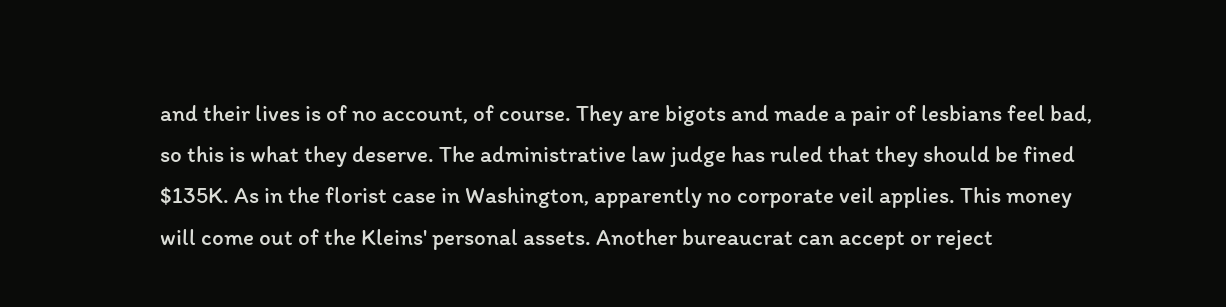and their lives is of no account, of course. They are bigots and made a pair of lesbians feel bad, so this is what they deserve. The administrative law judge has ruled that they should be fined $135K. As in the florist case in Washington, apparently no corporate veil applies. This money will come out of the Kleins' personal assets. Another bureaucrat can accept or reject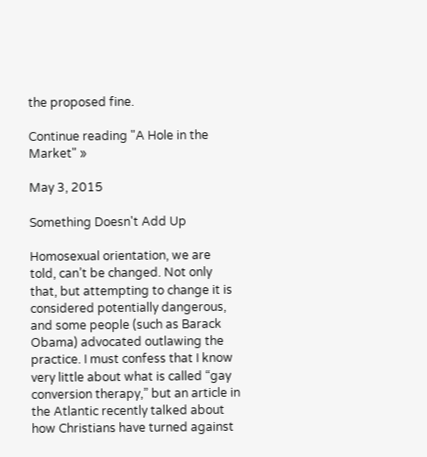the proposed fine.

Continue reading "A Hole in the Market" »

May 3, 2015

Something Doesn't Add Up

Homosexual orientation, we are told, can’t be changed. Not only that, but attempting to change it is considered potentially dangerous, and some people (such as Barack Obama) advocated outlawing the practice. I must confess that I know very little about what is called “gay conversion therapy,” but an article in the Atlantic recently talked about how Christians have turned against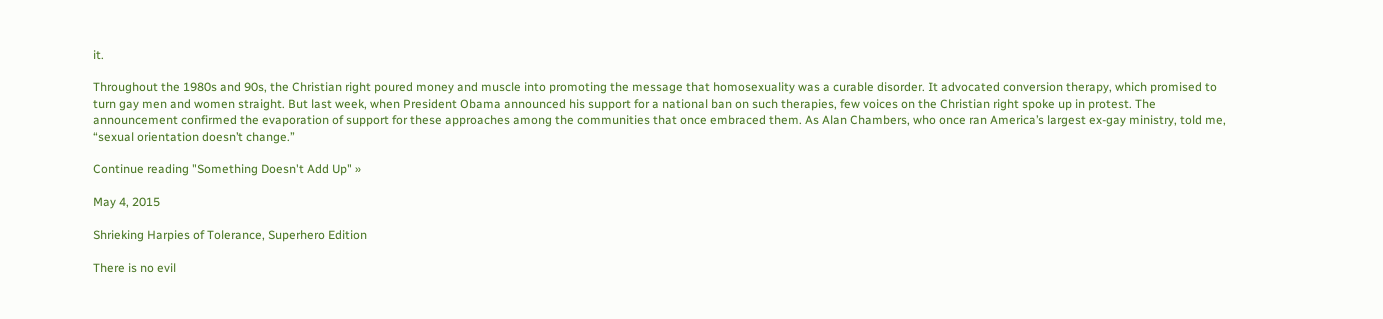it.

Throughout the 1980s and 90s, the Christian right poured money and muscle into promoting the message that homosexuality was a curable disorder. It advocated conversion therapy, which promised to turn gay men and women straight. But last week, when President Obama announced his support for a national ban on such therapies, few voices on the Christian right spoke up in protest. The announcement confirmed the evaporation of support for these approaches among the communities that once embraced them. As Alan Chambers, who once ran America’s largest ex-gay ministry, told me, “sexual orientation doesn’t change.”

Continue reading "Something Doesn't Add Up" »

May 4, 2015

Shrieking Harpies of Tolerance, Superhero Edition

There is no evil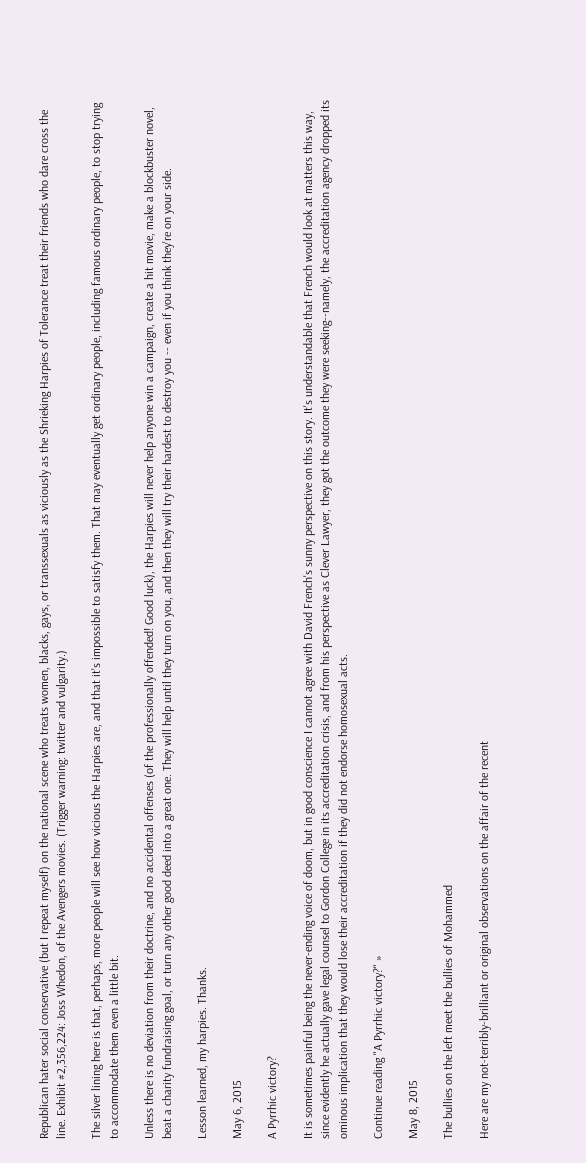Republican hater social conservative (but I repeat myself) on the national scene who treats women, blacks, gays, or transsexuals as viciously as the Shrieking Harpies of Tolerance treat their friends who dare cross the line. Exhibit #2,356,224: Joss Whedon, of the Avengers movies. (Trigger warning: twitter and vulgarity.)

The silver lining here is that, perhaps, more people will see how vicious the Harpies are, and that it's impossible to satisfy them. That may eventually get ordinary people, including famous ordinary people, to stop trying to accommodate them even a little bit.

Unless there is no deviation from their doctrine, and no accidental offenses (of the professionally offended! Good luck), the Harpies will never help anyone win a campaign, create a hit movie, make a blockbuster novel, beat a charity fundraising goal, or turn any other good deed into a great one. They will help until they turn on you, and then they will try their hardest to destroy you -- even if you think they're on your side.

Lesson learned, my harpies. Thanks.

May 6, 2015

A Pyrrhic victory?

It is sometimes painful being the never-ending voice of doom, but in good conscience I cannot agree with David French's sunny perspective on this story. It's understandable that French would look at matters this way, since evidently he actually gave legal counsel to Gordon College in its accreditation crisis, and from his perspective as Clever Lawyer, they got the outcome they were seeking--namely, the accreditation agency dropped its ominous implication that they would lose their accreditation if they did not endorse homosexual acts.

Continue reading "A Pyrrhic victory?" »

May 8, 2015

The bullies on the left meet the bullies of Mohammed

Here are my not-terribly-brilliant or original observations on the affair of the recent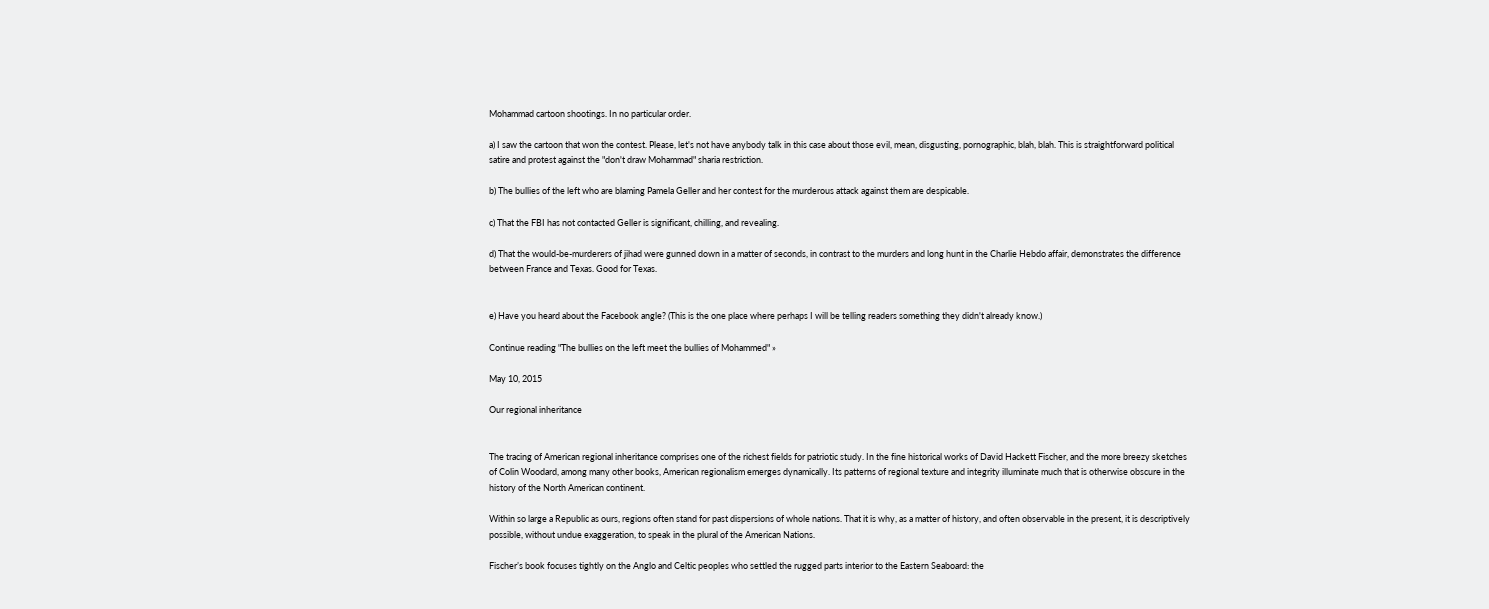Mohammad cartoon shootings. In no particular order.

a) I saw the cartoon that won the contest. Please, let's not have anybody talk in this case about those evil, mean, disgusting, pornographic, blah, blah. This is straightforward political satire and protest against the "don't draw Mohammad" sharia restriction.

b) The bullies of the left who are blaming Pamela Geller and her contest for the murderous attack against them are despicable.

c) That the FBI has not contacted Geller is significant, chilling, and revealing.

d) That the would-be-murderers of jihad were gunned down in a matter of seconds, in contrast to the murders and long hunt in the Charlie Hebdo affair, demonstrates the difference between France and Texas. Good for Texas.


e) Have you heard about the Facebook angle? (This is the one place where perhaps I will be telling readers something they didn't already know.)

Continue reading "The bullies on the left meet the bullies of Mohammed" »

May 10, 2015

Our regional inheritance


The tracing of American regional inheritance comprises one of the richest fields for patriotic study. In the fine historical works of David Hackett Fischer, and the more breezy sketches of Colin Woodard, among many other books, American regionalism emerges dynamically. Its patterns of regional texture and integrity illuminate much that is otherwise obscure in the history of the North American continent.

Within so large a Republic as ours, regions often stand for past dispersions of whole nations. That it is why, as a matter of history, and often observable in the present, it is descriptively possible, without undue exaggeration, to speak in the plural of the American Nations.

Fischer’s book focuses tightly on the Anglo and Celtic peoples who settled the rugged parts interior to the Eastern Seaboard: the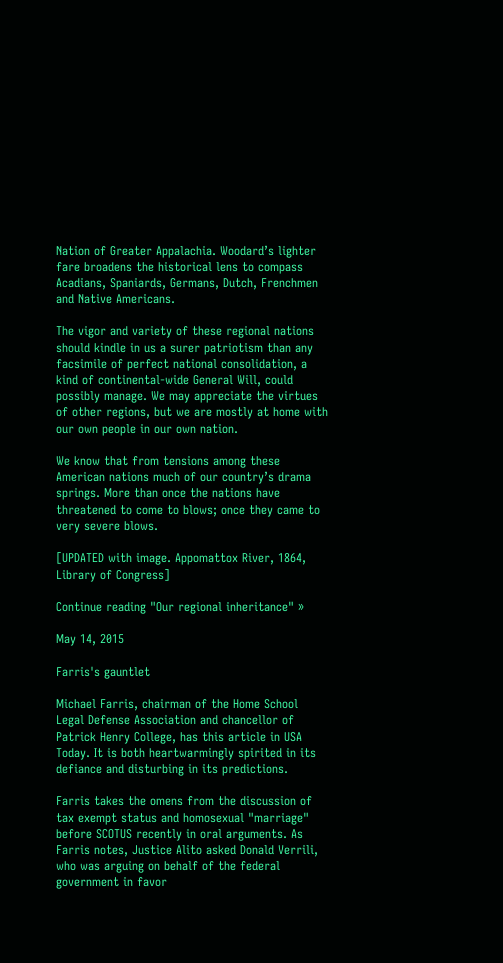Nation of Greater Appalachia. Woodard’s lighter fare broadens the historical lens to compass Acadians, Spaniards, Germans, Dutch, Frenchmen and Native Americans.

The vigor and variety of these regional nations should kindle in us a surer patriotism than any facsimile of perfect national consolidation, a kind of continental-wide General Will, could possibly manage. We may appreciate the virtues of other regions, but we are mostly at home with our own people in our own nation.

We know that from tensions among these American nations much of our country’s drama springs. More than once the nations have threatened to come to blows; once they came to very severe blows.

[UPDATED with image. Appomattox River, 1864, Library of Congress]

Continue reading "Our regional inheritance" »

May 14, 2015

Farris's gauntlet

Michael Farris, chairman of the Home School Legal Defense Association and chancellor of Patrick Henry College, has this article in USA Today. It is both heartwarmingly spirited in its defiance and disturbing in its predictions.

Farris takes the omens from the discussion of tax exempt status and homosexual "marriage" before SCOTUS recently in oral arguments. As Farris notes, Justice Alito asked Donald Verrili, who was arguing on behalf of the federal government in favor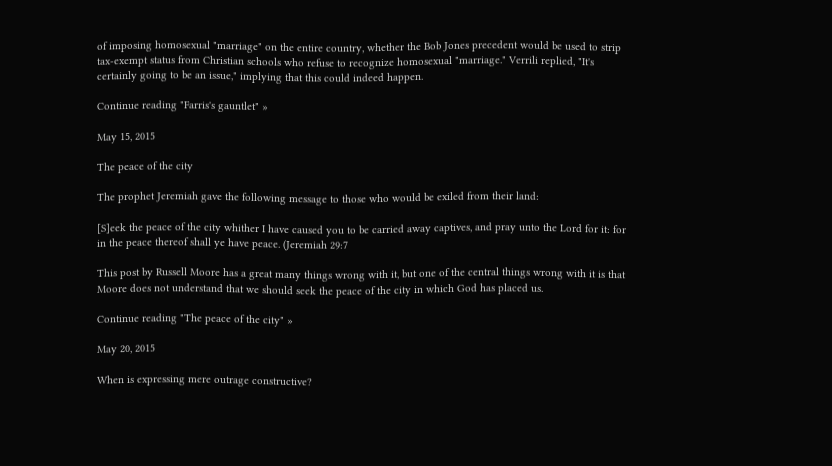of imposing homosexual "marriage" on the entire country, whether the Bob Jones precedent would be used to strip tax-exempt status from Christian schools who refuse to recognize homosexual "marriage." Verrili replied, "It's certainly going to be an issue," implying that this could indeed happen.

Continue reading "Farris's gauntlet" »

May 15, 2015

The peace of the city

The prophet Jeremiah gave the following message to those who would be exiled from their land:

[S]eek the peace of the city whither I have caused you to be carried away captives, and pray unto the Lord for it: for in the peace thereof shall ye have peace. (Jeremiah 29:7

This post by Russell Moore has a great many things wrong with it, but one of the central things wrong with it is that Moore does not understand that we should seek the peace of the city in which God has placed us.

Continue reading "The peace of the city" »

May 20, 2015

When is expressing mere outrage constructive?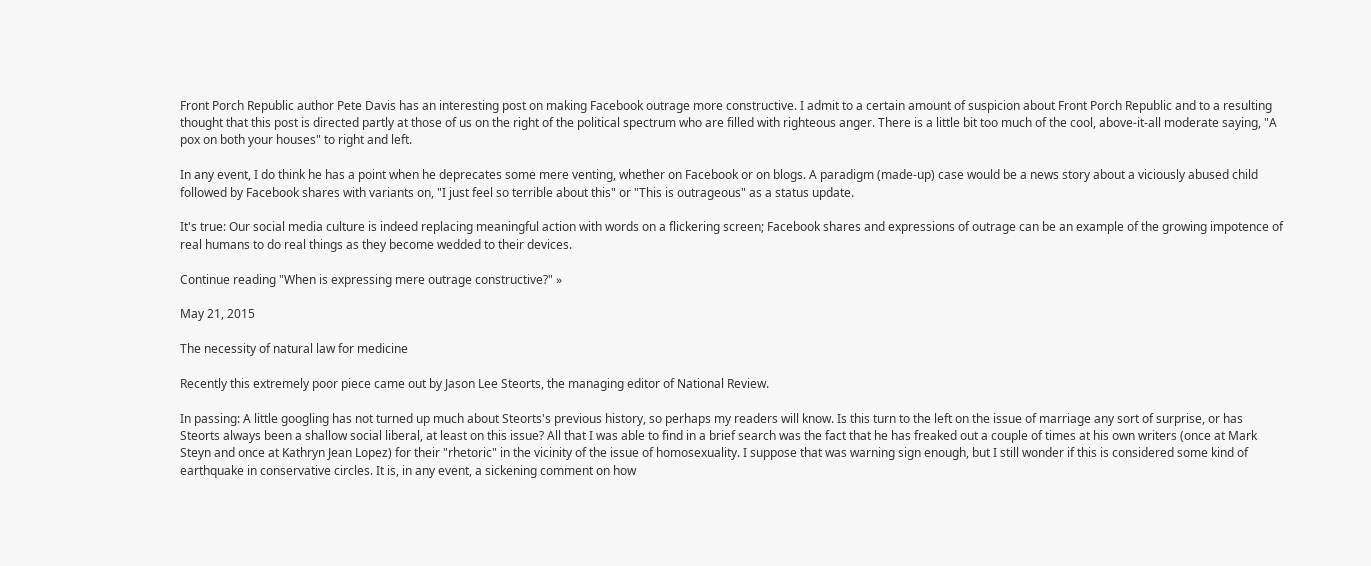Front Porch Republic author Pete Davis has an interesting post on making Facebook outrage more constructive. I admit to a certain amount of suspicion about Front Porch Republic and to a resulting thought that this post is directed partly at those of us on the right of the political spectrum who are filled with righteous anger. There is a little bit too much of the cool, above-it-all moderate saying, "A pox on both your houses" to right and left.

In any event, I do think he has a point when he deprecates some mere venting, whether on Facebook or on blogs. A paradigm (made-up) case would be a news story about a viciously abused child followed by Facebook shares with variants on, "I just feel so terrible about this" or "This is outrageous" as a status update.

It's true: Our social media culture is indeed replacing meaningful action with words on a flickering screen; Facebook shares and expressions of outrage can be an example of the growing impotence of real humans to do real things as they become wedded to their devices.

Continue reading "When is expressing mere outrage constructive?" »

May 21, 2015

The necessity of natural law for medicine

Recently this extremely poor piece came out by Jason Lee Steorts, the managing editor of National Review.

In passing: A little googling has not turned up much about Steorts's previous history, so perhaps my readers will know. Is this turn to the left on the issue of marriage any sort of surprise, or has Steorts always been a shallow social liberal, at least on this issue? All that I was able to find in a brief search was the fact that he has freaked out a couple of times at his own writers (once at Mark Steyn and once at Kathryn Jean Lopez) for their "rhetoric" in the vicinity of the issue of homosexuality. I suppose that was warning sign enough, but I still wonder if this is considered some kind of earthquake in conservative circles. It is, in any event, a sickening comment on how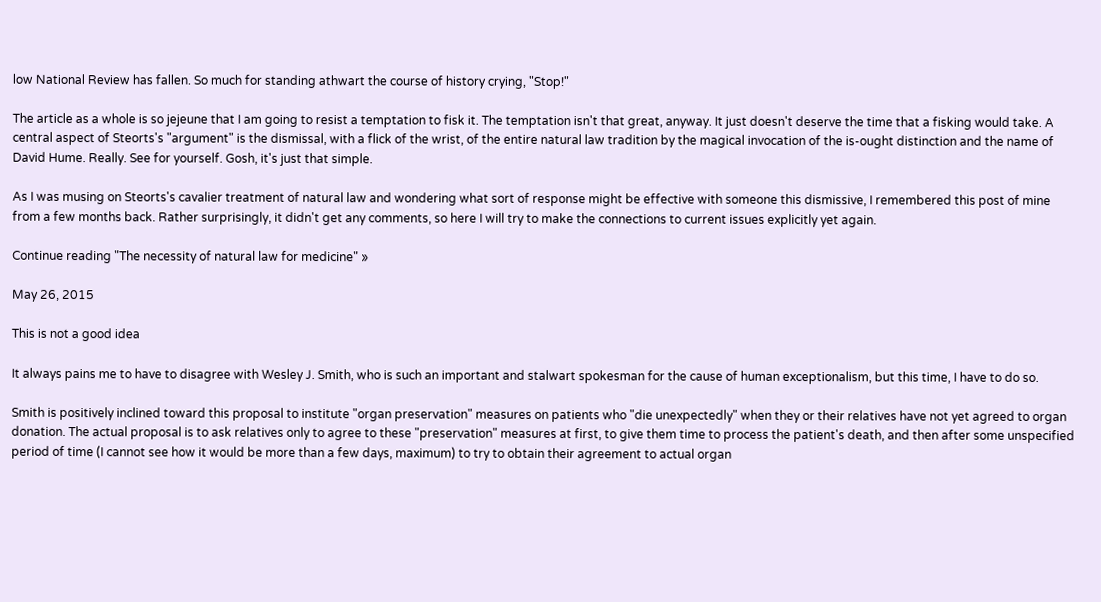low National Review has fallen. So much for standing athwart the course of history crying, "Stop!"

The article as a whole is so jejeune that I am going to resist a temptation to fisk it. The temptation isn't that great, anyway. It just doesn't deserve the time that a fisking would take. A central aspect of Steorts's "argument" is the dismissal, with a flick of the wrist, of the entire natural law tradition by the magical invocation of the is-ought distinction and the name of David Hume. Really. See for yourself. Gosh, it's just that simple.

As I was musing on Steorts's cavalier treatment of natural law and wondering what sort of response might be effective with someone this dismissive, I remembered this post of mine from a few months back. Rather surprisingly, it didn't get any comments, so here I will try to make the connections to current issues explicitly yet again.

Continue reading "The necessity of natural law for medicine" »

May 26, 2015

This is not a good idea

It always pains me to have to disagree with Wesley J. Smith, who is such an important and stalwart spokesman for the cause of human exceptionalism, but this time, I have to do so.

Smith is positively inclined toward this proposal to institute "organ preservation" measures on patients who "die unexpectedly" when they or their relatives have not yet agreed to organ donation. The actual proposal is to ask relatives only to agree to these "preservation" measures at first, to give them time to process the patient's death, and then after some unspecified period of time (I cannot see how it would be more than a few days, maximum) to try to obtain their agreement to actual organ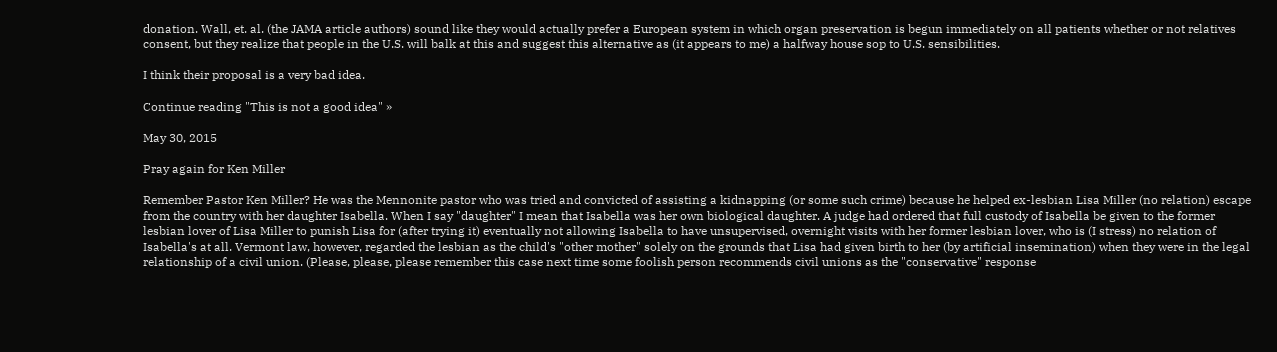donation. Wall, et. al. (the JAMA article authors) sound like they would actually prefer a European system in which organ preservation is begun immediately on all patients whether or not relatives consent, but they realize that people in the U.S. will balk at this and suggest this alternative as (it appears to me) a halfway house sop to U.S. sensibilities.

I think their proposal is a very bad idea.

Continue reading "This is not a good idea" »

May 30, 2015

Pray again for Ken Miller

Remember Pastor Ken Miller? He was the Mennonite pastor who was tried and convicted of assisting a kidnapping (or some such crime) because he helped ex-lesbian Lisa Miller (no relation) escape from the country with her daughter Isabella. When I say "daughter" I mean that Isabella was her own biological daughter. A judge had ordered that full custody of Isabella be given to the former lesbian lover of Lisa Miller to punish Lisa for (after trying it) eventually not allowing Isabella to have unsupervised, overnight visits with her former lesbian lover, who is (I stress) no relation of Isabella's at all. Vermont law, however, regarded the lesbian as the child's "other mother" solely on the grounds that Lisa had given birth to her (by artificial insemination) when they were in the legal relationship of a civil union. (Please, please, please remember this case next time some foolish person recommends civil unions as the "conservative" response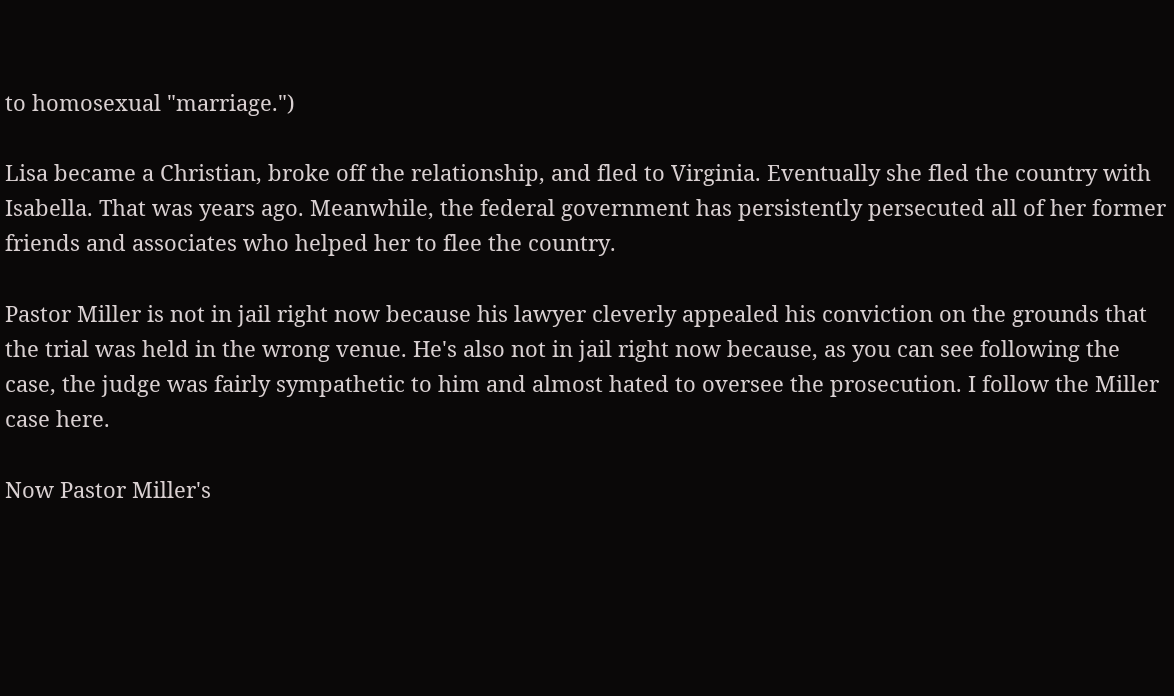to homosexual "marriage.")

Lisa became a Christian, broke off the relationship, and fled to Virginia. Eventually she fled the country with Isabella. That was years ago. Meanwhile, the federal government has persistently persecuted all of her former friends and associates who helped her to flee the country.

Pastor Miller is not in jail right now because his lawyer cleverly appealed his conviction on the grounds that the trial was held in the wrong venue. He's also not in jail right now because, as you can see following the case, the judge was fairly sympathetic to him and almost hated to oversee the prosecution. I follow the Miller case here.

Now Pastor Miller's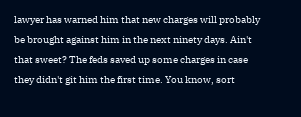lawyer has warned him that new charges will probably be brought against him in the next ninety days. Ain't that sweet? The feds saved up some charges in case they didn't git him the first time. You know, sort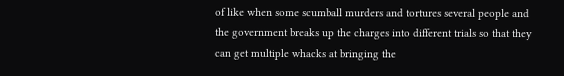of like when some scumball murders and tortures several people and the government breaks up the charges into different trials so that they can get multiple whacks at bringing the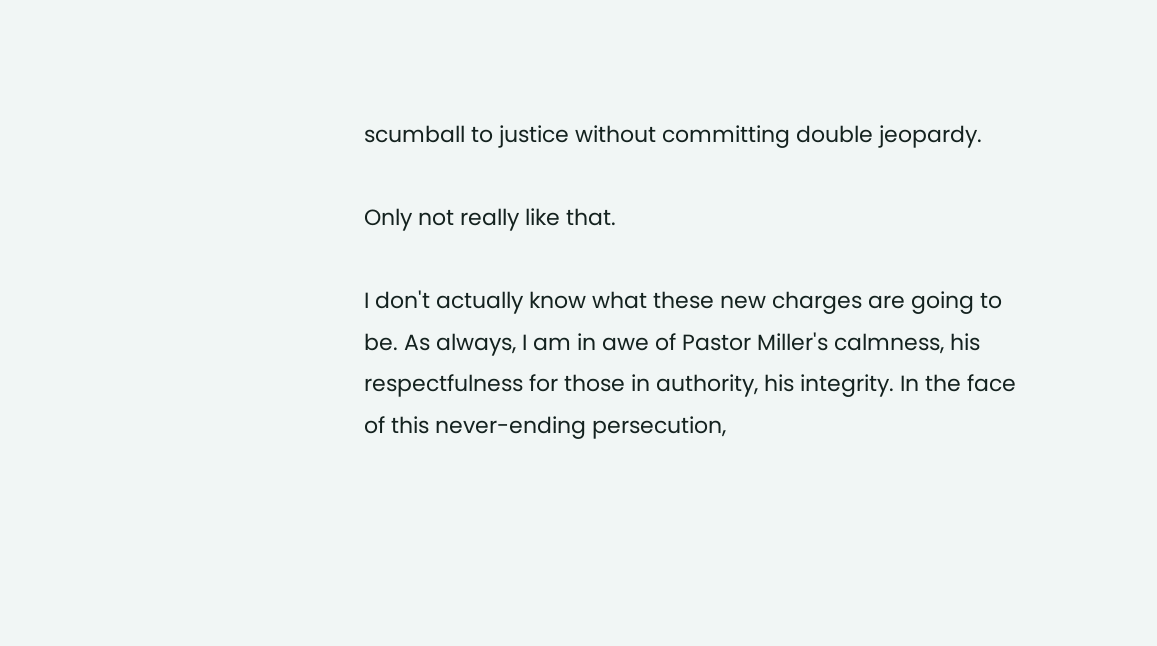scumball to justice without committing double jeopardy.

Only not really like that.

I don't actually know what these new charges are going to be. As always, I am in awe of Pastor Miller's calmness, his respectfulness for those in authority, his integrity. In the face of this never-ending persecution,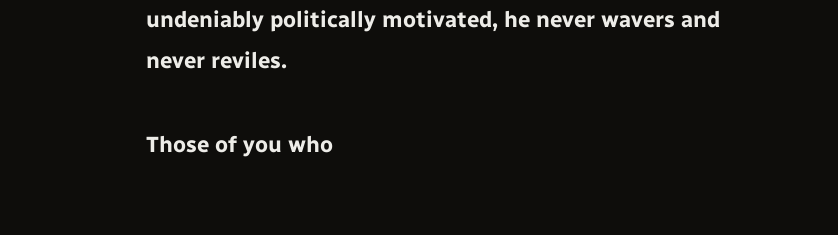undeniably politically motivated, he never wavers and never reviles.

Those of you who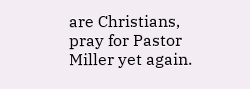are Christians, pray for Pastor Miller yet again.